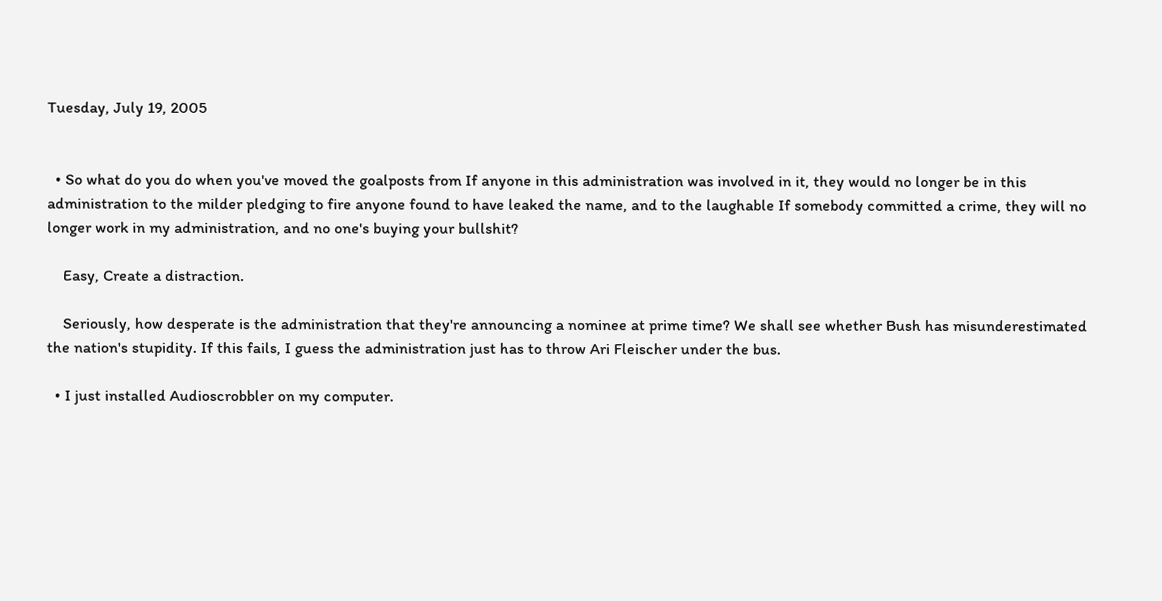Tuesday, July 19, 2005


  • So what do you do when you've moved the goalposts from If anyone in this administration was involved in it, they would no longer be in this administration to the milder pledging to fire anyone found to have leaked the name, and to the laughable If somebody committed a crime, they will no longer work in my administration, and no one's buying your bullshit?

    Easy, Create a distraction.

    Seriously, how desperate is the administration that they're announcing a nominee at prime time? We shall see whether Bush has misunderestimated the nation's stupidity. If this fails, I guess the administration just has to throw Ari Fleischer under the bus.

  • I just installed Audioscrobbler on my computer.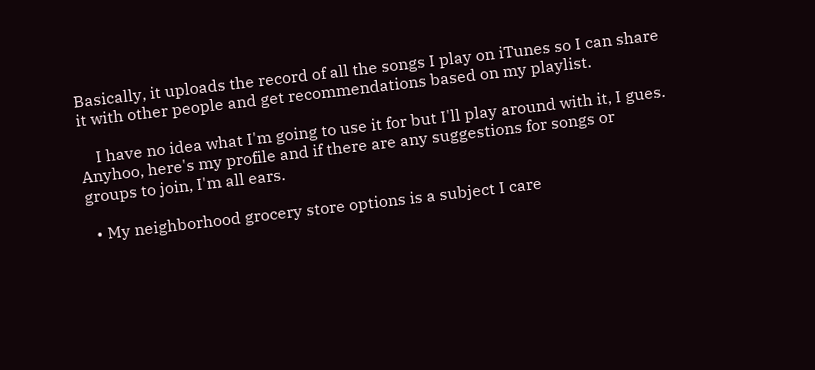Basically, it uploads the record of all the songs I play on iTunes so I can share it with other people and get recommendations based on my playlist.

    I have no idea what I'm going to use it for but I'll play around with it, I gues. Anyhoo, here's my profile and if there are any suggestions for songs or groups to join, I'm all ears.

  • My neighborhood grocery store options is a subject I care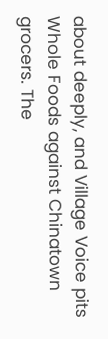about deeply, and Village Voice pits Whole Foods against Chinatown grocers. The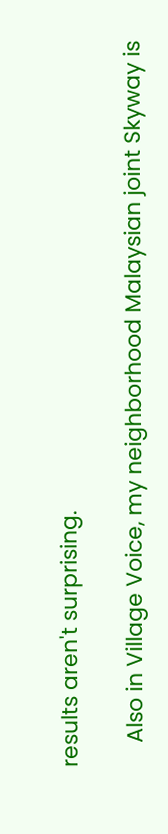results aren't surprising.

    Also in Village Voice, my neighborhood Malaysian joint Skyway is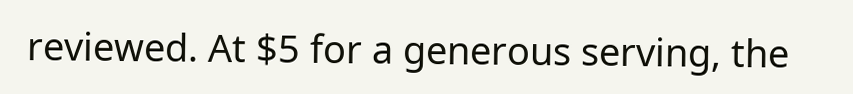reviewed. At $5 for a generous serving, the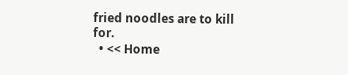fried noodles are to kill for.
  • << Home